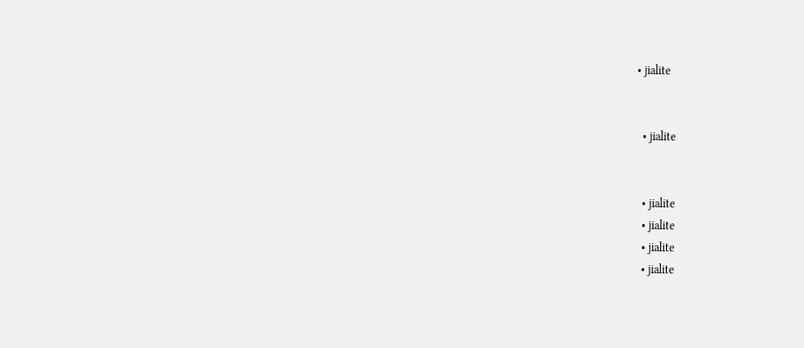• jialite


  • jialite


  • jialite
  • jialite
  • jialite
  • jialite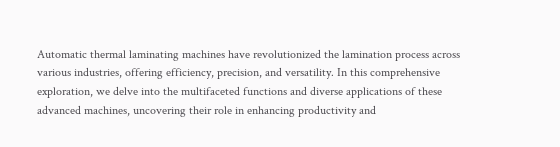Automatic thermal laminating machines have revolutionized the lamination process across various industries, offering efficiency, precision, and versatility. In this comprehensive exploration, we delve into the multifaceted functions and diverse applications of these advanced machines, uncovering their role in enhancing productivity and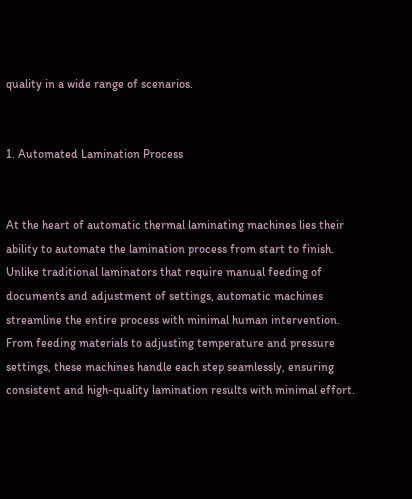quality in a wide range of scenarios.


1. Automated Lamination Process


At the heart of automatic thermal laminating machines lies their ability to automate the lamination process from start to finish. Unlike traditional laminators that require manual feeding of documents and adjustment of settings, automatic machines streamline the entire process with minimal human intervention. From feeding materials to adjusting temperature and pressure settings, these machines handle each step seamlessly, ensuring consistent and high-quality lamination results with minimal effort.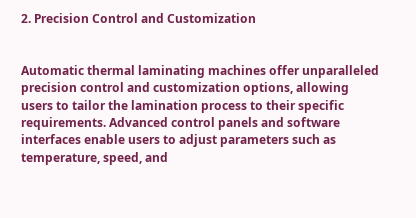2. Precision Control and Customization


Automatic thermal laminating machines offer unparalleled precision control and customization options, allowing users to tailor the lamination process to their specific requirements. Advanced control panels and software interfaces enable users to adjust parameters such as temperature, speed, and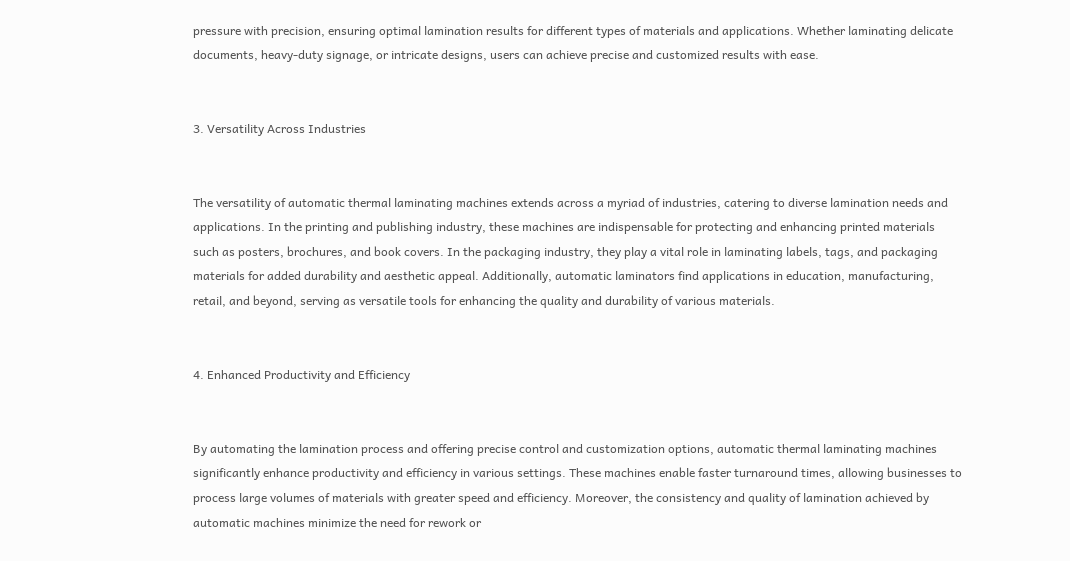pressure with precision, ensuring optimal lamination results for different types of materials and applications. Whether laminating delicate documents, heavy-duty signage, or intricate designs, users can achieve precise and customized results with ease.


3. Versatility Across Industries


The versatility of automatic thermal laminating machines extends across a myriad of industries, catering to diverse lamination needs and applications. In the printing and publishing industry, these machines are indispensable for protecting and enhancing printed materials such as posters, brochures, and book covers. In the packaging industry, they play a vital role in laminating labels, tags, and packaging materials for added durability and aesthetic appeal. Additionally, automatic laminators find applications in education, manufacturing, retail, and beyond, serving as versatile tools for enhancing the quality and durability of various materials.


4. Enhanced Productivity and Efficiency


By automating the lamination process and offering precise control and customization options, automatic thermal laminating machines significantly enhance productivity and efficiency in various settings. These machines enable faster turnaround times, allowing businesses to process large volumes of materials with greater speed and efficiency. Moreover, the consistency and quality of lamination achieved by automatic machines minimize the need for rework or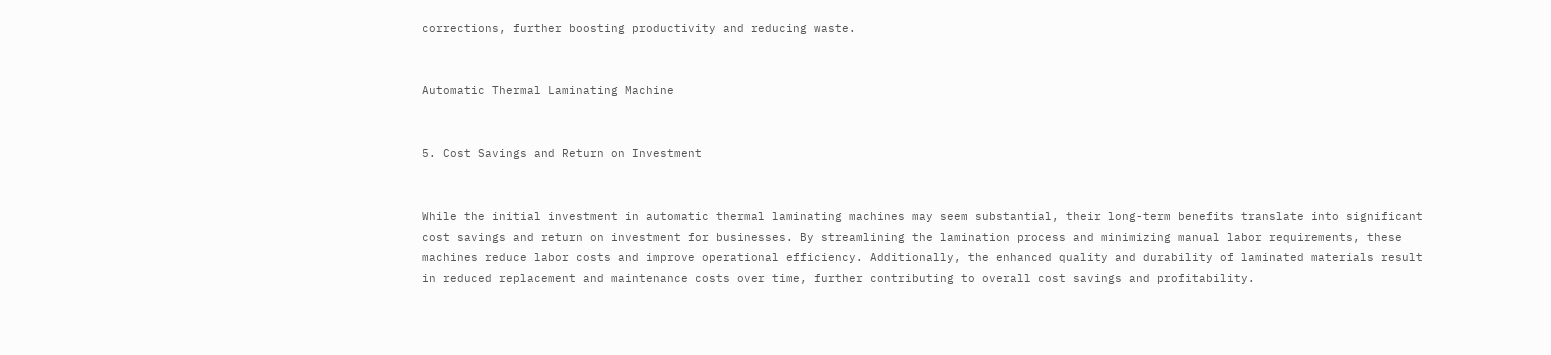corrections, further boosting productivity and reducing waste.


Automatic Thermal Laminating Machine


5. Cost Savings and Return on Investment


While the initial investment in automatic thermal laminating machines may seem substantial, their long-term benefits translate into significant cost savings and return on investment for businesses. By streamlining the lamination process and minimizing manual labor requirements, these machines reduce labor costs and improve operational efficiency. Additionally, the enhanced quality and durability of laminated materials result in reduced replacement and maintenance costs over time, further contributing to overall cost savings and profitability.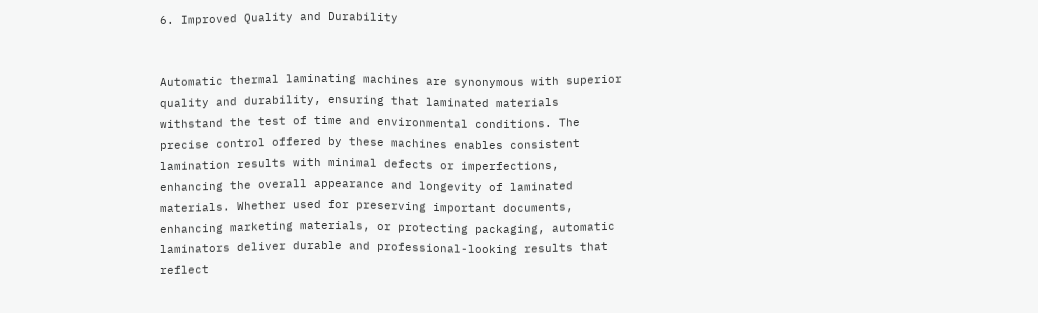6. Improved Quality and Durability


Automatic thermal laminating machines are synonymous with superior quality and durability, ensuring that laminated materials withstand the test of time and environmental conditions. The precise control offered by these machines enables consistent lamination results with minimal defects or imperfections, enhancing the overall appearance and longevity of laminated materials. Whether used for preserving important documents, enhancing marketing materials, or protecting packaging, automatic laminators deliver durable and professional-looking results that reflect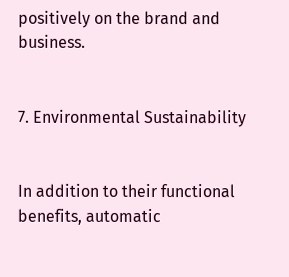positively on the brand and business.


7. Environmental Sustainability


In addition to their functional benefits, automatic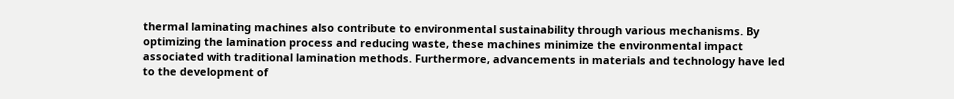thermal laminating machines also contribute to environmental sustainability through various mechanisms. By optimizing the lamination process and reducing waste, these machines minimize the environmental impact associated with traditional lamination methods. Furthermore, advancements in materials and technology have led to the development of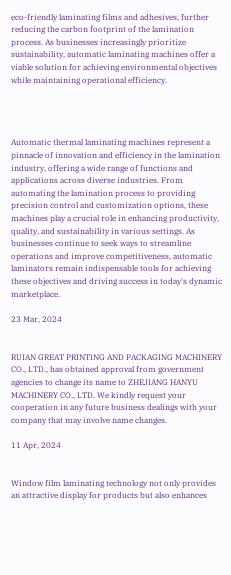eco-friendly laminating films and adhesives, further reducing the carbon footprint of the lamination process. As businesses increasingly prioritize sustainability, automatic laminating machines offer a viable solution for achieving environmental objectives while maintaining operational efficiency.




Automatic thermal laminating machines represent a pinnacle of innovation and efficiency in the lamination industry, offering a wide range of functions and applications across diverse industries. From automating the lamination process to providing precision control and customization options, these machines play a crucial role in enhancing productivity, quality, and sustainability in various settings. As businesses continue to seek ways to streamline operations and improve competitiveness, automatic laminators remain indispensable tools for achieving these objectives and driving success in today's dynamic marketplace.

23 Mar, 2024


RUIAN GREAT PRINTING AND PACKAGING MACHINERY CO., LTD., has obtained approval from government agencies to change its name to ZHEJIANG HANYU MACHINERY CO., LTD. We kindly request your cooperation in any future business dealings with your company that may involve name changes.

11 Apr, 2024


Window film laminating technology not only provides an attractive display for products but also enhances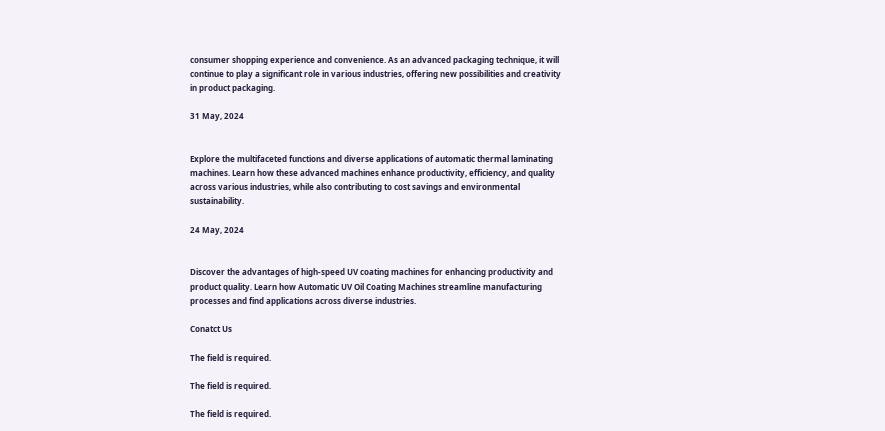consumer shopping experience and convenience. As an advanced packaging technique, it will continue to play a significant role in various industries, offering new possibilities and creativity in product packaging.

31 May, 2024


Explore the multifaceted functions and diverse applications of automatic thermal laminating machines. Learn how these advanced machines enhance productivity, efficiency, and quality across various industries, while also contributing to cost savings and environmental sustainability.

24 May, 2024


Discover the advantages of high-speed UV coating machines for enhancing productivity and product quality. Learn how Automatic UV Oil Coating Machines streamline manufacturing processes and find applications across diverse industries.

Conatct Us

The field is required.

The field is required.

The field is required.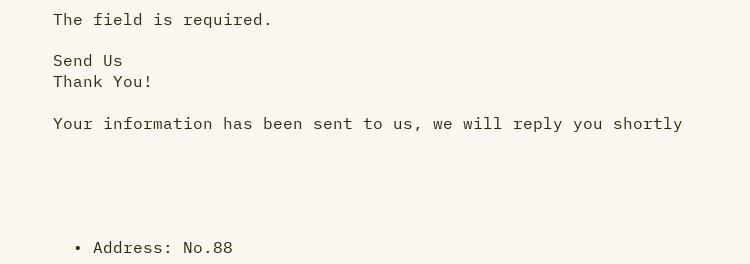The field is required.

Send Us
Thank You!

Your information has been sent to us, we will reply you shortly





  • Address: No.88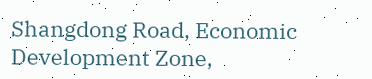Shangdong Road, Economic Development Zone,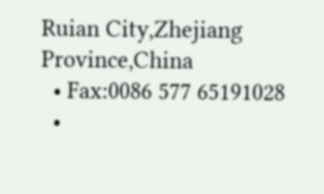Ruian City,Zhejiang Province,China
  • Fax:0086 577 65191028
  •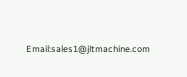Email:sales1@jltmachine.com